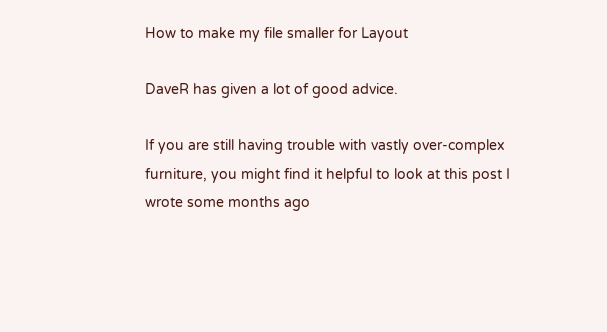How to make my file smaller for Layout

DaveR has given a lot of good advice.

If you are still having trouble with vastly over-complex furniture, you might find it helpful to look at this post I wrote some months ago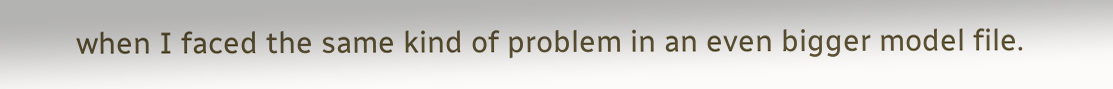when I faced the same kind of problem in an even bigger model file.